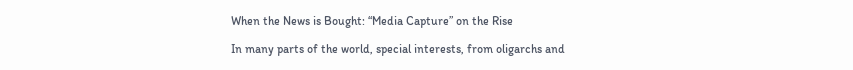When the News is Bought: “Media Capture” on the Rise

In many parts of the world, special interests, from oligarchs and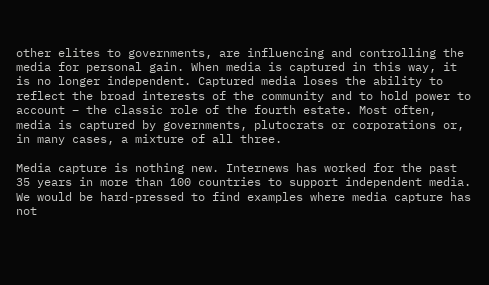other elites to governments, are influencing and controlling the media for personal gain. When media is captured in this way, it is no longer independent. Captured media loses the ability to reflect the broad interests of the community and to hold power to account – the classic role of the fourth estate. Most often, media is captured by governments, plutocrats or corporations or, in many cases, a mixture of all three.

Media capture is nothing new. Internews has worked for the past 35 years in more than 100 countries to support independent media. We would be hard-pressed to find examples where media capture has not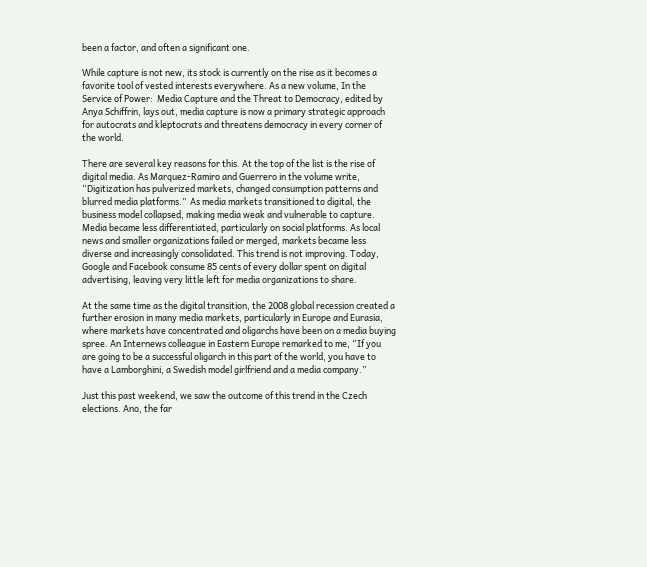been a factor, and often a significant one.

While capture is not new, its stock is currently on the rise as it becomes a favorite tool of vested interests everywhere. As a new volume, In the Service of Power:  Media Capture and the Threat to Democracy, edited by Anya Schiffrin, lays out, media capture is now a primary strategic approach for autocrats and kleptocrats and threatens democracy in every corner of the world.

There are several key reasons for this. At the top of the list is the rise of digital media. As Marquez-Ramiro and Guerrero in the volume write, “Digitization has pulverized markets, changed consumption patterns and blurred media platforms.”  As media markets transitioned to digital, the business model collapsed, making media weak and vulnerable to capture. Media became less differentiated, particularly on social platforms. As local news and smaller organizations failed or merged, markets became less diverse and increasingly consolidated. This trend is not improving. Today, Google and Facebook consume 85 cents of every dollar spent on digital advertising, leaving very little left for media organizations to share.

At the same time as the digital transition, the 2008 global recession created a further erosion in many media markets, particularly in Europe and Eurasia, where markets have concentrated and oligarchs have been on a media buying spree. An Internews colleague in Eastern Europe remarked to me, “If you are going to be a successful oligarch in this part of the world, you have to have a Lamborghini, a Swedish model girlfriend and a media company.”

Just this past weekend, we saw the outcome of this trend in the Czech elections. Ano, the far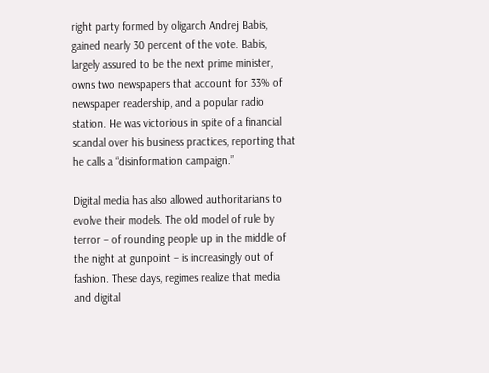right party formed by oligarch Andrej Babis, gained nearly 30 percent of the vote. Babis, largely assured to be the next prime minister, owns two newspapers that account for 33% of newspaper readership, and a popular radio station. He was victorious in spite of a financial scandal over his business practices, reporting that he calls a “disinformation campaign.”

Digital media has also allowed authoritarians to evolve their models. The old model of rule by terror – of rounding people up in the middle of the night at gunpoint – is increasingly out of fashion. These days, regimes realize that media and digital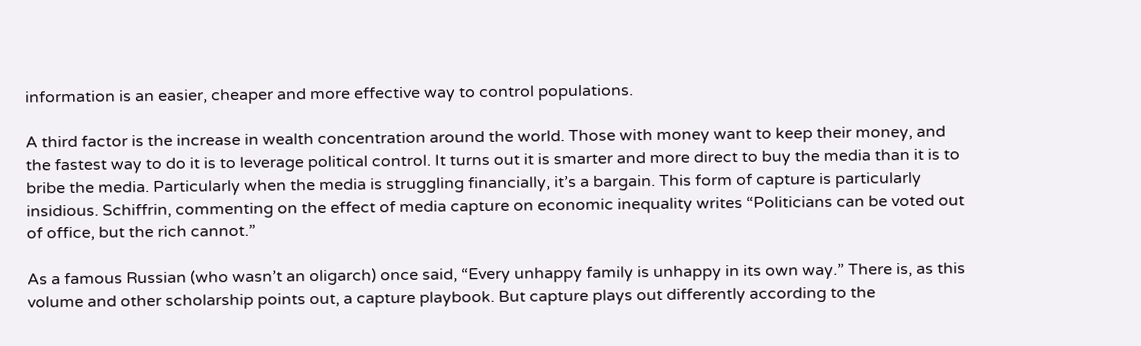information is an easier, cheaper and more effective way to control populations.

A third factor is the increase in wealth concentration around the world. Those with money want to keep their money, and the fastest way to do it is to leverage political control. It turns out it is smarter and more direct to buy the media than it is to bribe the media. Particularly when the media is struggling financially, it’s a bargain. This form of capture is particularly insidious. Schiffrin, commenting on the effect of media capture on economic inequality writes “Politicians can be voted out of office, but the rich cannot.”

As a famous Russian (who wasn’t an oligarch) once said, “Every unhappy family is unhappy in its own way.” There is, as this volume and other scholarship points out, a capture playbook. But capture plays out differently according to the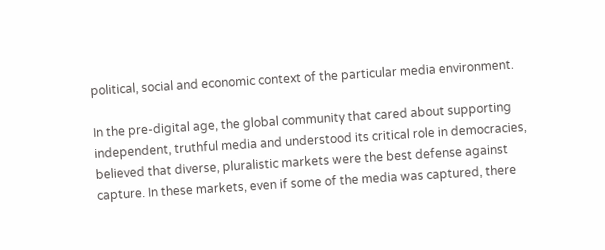political, social and economic context of the particular media environment.

In the pre-digital age, the global community that cared about supporting independent, truthful media and understood its critical role in democracies, believed that diverse, pluralistic markets were the best defense against capture. In these markets, even if some of the media was captured, there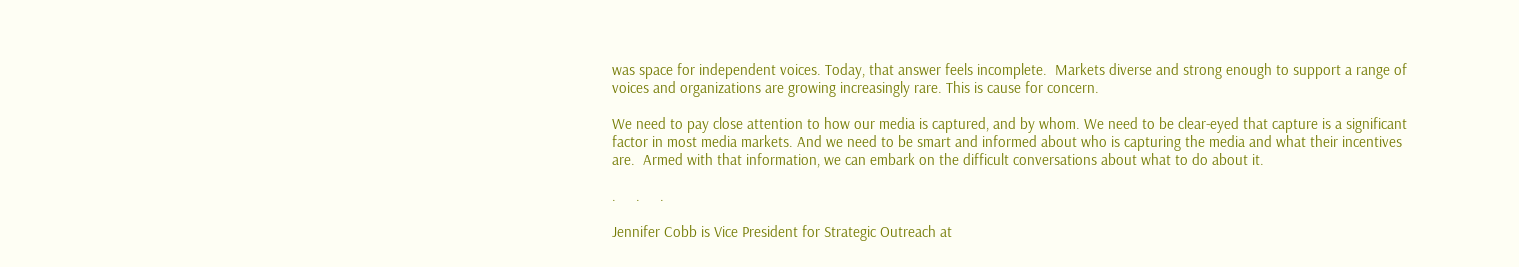was space for independent voices. Today, that answer feels incomplete.  Markets diverse and strong enough to support a range of voices and organizations are growing increasingly rare. This is cause for concern.

We need to pay close attention to how our media is captured, and by whom. We need to be clear-eyed that capture is a significant factor in most media markets. And we need to be smart and informed about who is capturing the media and what their incentives are.  Armed with that information, we can embark on the difficult conversations about what to do about it.

.     .     .

Jennifer Cobb is Vice President for Strategic Outreach at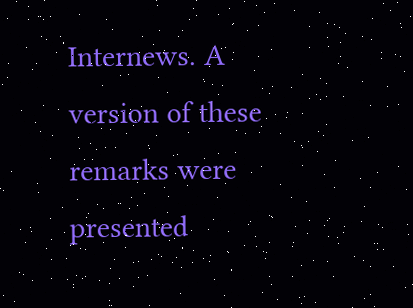Internews. A version of these remarks were presented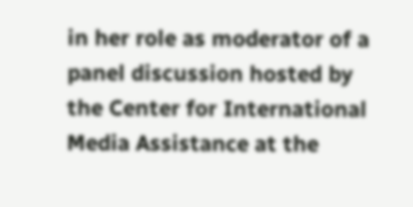in her role as moderator of a panel discussion hosted by the Center for International Media Assistance at the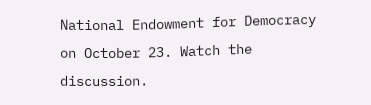National Endowment for Democracy on October 23. Watch the discussion.